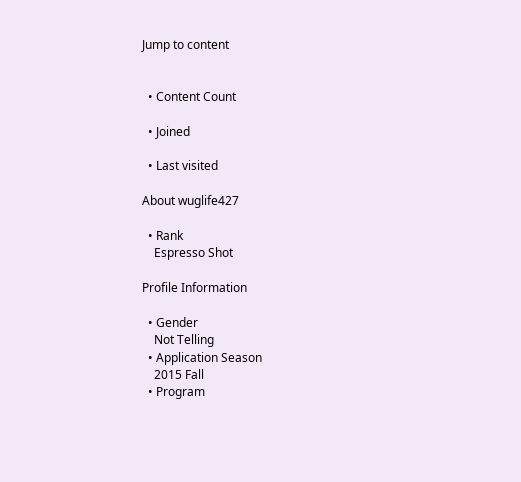Jump to content


  • Content Count

  • Joined

  • Last visited

About wuglife427

  • Rank
    Espresso Shot

Profile Information

  • Gender
    Not Telling
  • Application Season
    2015 Fall
  • Program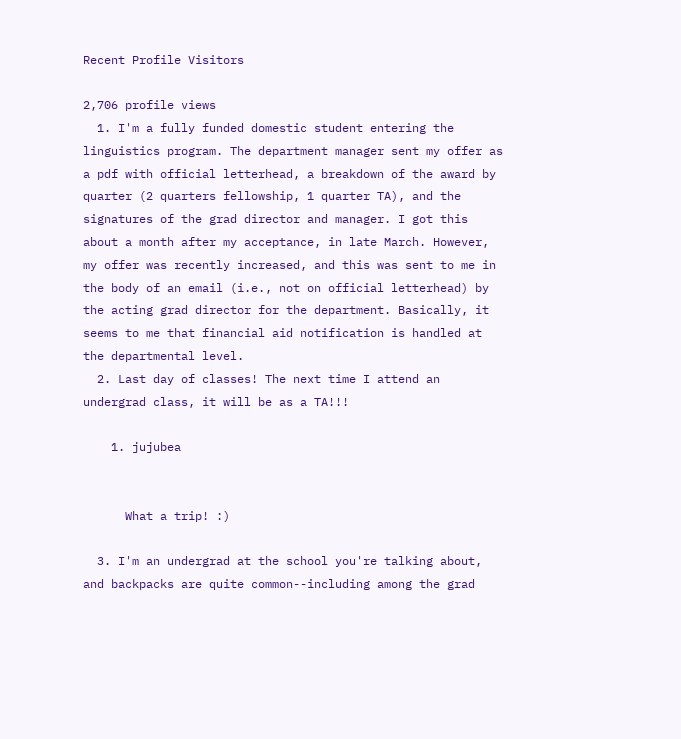Recent Profile Visitors

2,706 profile views
  1. I'm a fully funded domestic student entering the linguistics program. The department manager sent my offer as a pdf with official letterhead, a breakdown of the award by quarter (2 quarters fellowship, 1 quarter TA), and the signatures of the grad director and manager. I got this about a month after my acceptance, in late March. However, my offer was recently increased, and this was sent to me in the body of an email (i.e., not on official letterhead) by the acting grad director for the department. Basically, it seems to me that financial aid notification is handled at the departmental level.
  2. Last day of classes! The next time I attend an undergrad class, it will be as a TA!!!

    1. jujubea


      What a trip! :)

  3. I'm an undergrad at the school you're talking about, and backpacks are quite common--including among the grad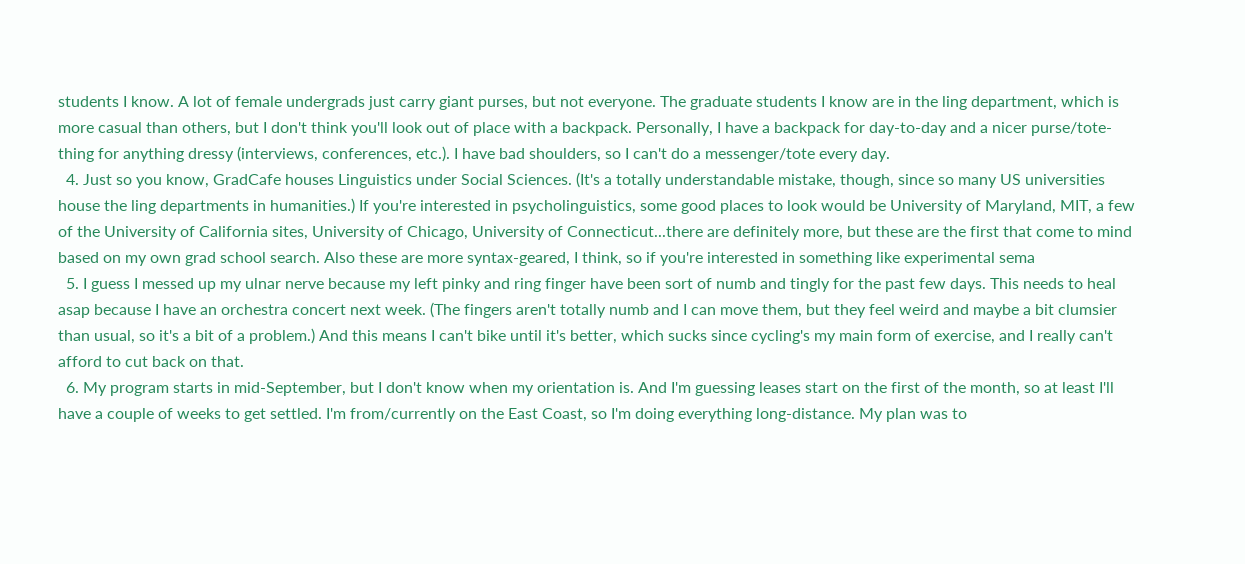students I know. A lot of female undergrads just carry giant purses, but not everyone. The graduate students I know are in the ling department, which is more casual than others, but I don't think you'll look out of place with a backpack. Personally, I have a backpack for day-to-day and a nicer purse/tote-thing for anything dressy (interviews, conferences, etc.). I have bad shoulders, so I can't do a messenger/tote every day.
  4. Just so you know, GradCafe houses Linguistics under Social Sciences. (It's a totally understandable mistake, though, since so many US universities house the ling departments in humanities.) If you're interested in psycholinguistics, some good places to look would be University of Maryland, MIT, a few of the University of California sites, University of Chicago, University of Connecticut...there are definitely more, but these are the first that come to mind based on my own grad school search. Also these are more syntax-geared, I think, so if you're interested in something like experimental sema
  5. I guess I messed up my ulnar nerve because my left pinky and ring finger have been sort of numb and tingly for the past few days. This needs to heal asap because I have an orchestra concert next week. (The fingers aren't totally numb and I can move them, but they feel weird and maybe a bit clumsier than usual, so it's a bit of a problem.) And this means I can't bike until it's better, which sucks since cycling's my main form of exercise, and I really can't afford to cut back on that.
  6. My program starts in mid-September, but I don't know when my orientation is. And I'm guessing leases start on the first of the month, so at least I'll have a couple of weeks to get settled. I'm from/currently on the East Coast, so I'm doing everything long-distance. My plan was to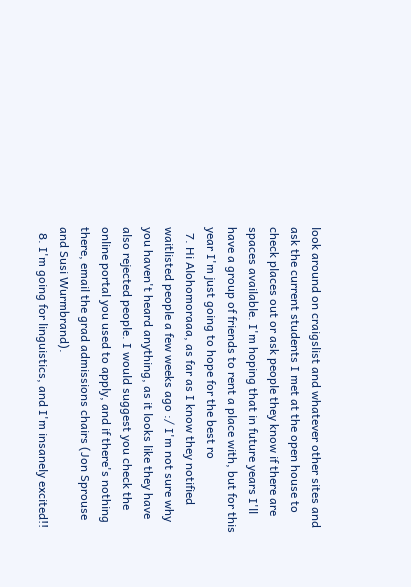look around on craigslist and whatever other sites and ask the current students I met at the open house to check places out or ask people they know if there are spaces available. I'm hoping that in future years I'll have a group of friends to rent a place with, but for this year I'm just going to hope for the best ro
  7. Hi Alohomoraaa, as far as I know they notified waitlisted people a few weeks ago :/ I'm not sure why you haven't heard anything, as it looks like they have also rejected people. I would suggest you check the online portal you used to apply, and if there's nothing there, email the grad admissions chairs (Jon Sprouse and Susi Wurmbrand).
  8. I'm going for linguistics, and I'm insanely excited!!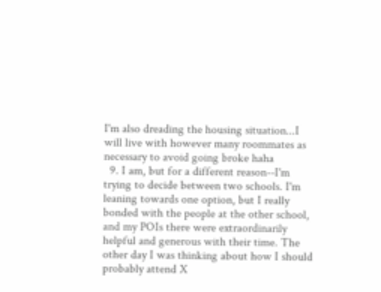I'm also dreading the housing situation...I will live with however many roommates as necessary to avoid going broke haha
  9. I am, but for a different reason--I'm trying to decide between two schools. I'm leaning towards one option, but I really bonded with the people at the other school, and my POIs there were extraordinarily helpful and generous with their time. The other day I was thinking about how I should probably attend X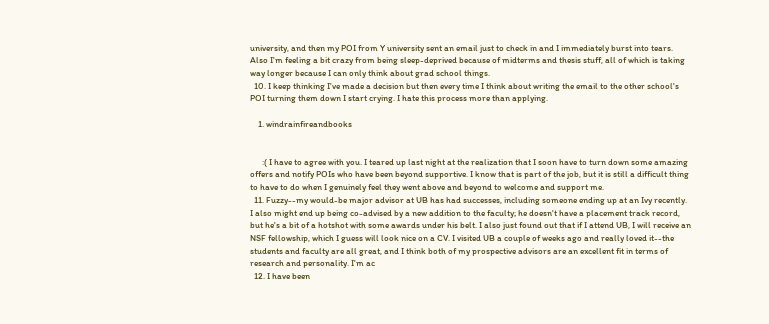university, and then my POI from Y university sent an email just to check in and I immediately burst into tears. Also I'm feeling a bit crazy from being sleep-deprived because of midterms and thesis stuff, all of which is taking way longer because I can only think about grad school things.
  10. I keep thinking I've made a decision but then every time I think about writing the email to the other school's POI turning them down I start crying. I hate this process more than applying.

    1. windrainfireandbooks


      :( I have to agree with you. I teared up last night at the realization that I soon have to turn down some amazing offers and notify POIs who have been beyond supportive. I know that is part of the job, but it is still a difficult thing to have to do when I genuinely feel they went above and beyond to welcome and support me.
  11. Fuzzy--my would-be major advisor at UB has had successes, including someone ending up at an Ivy recently. I also might end up being co-advised by a new addition to the faculty; he doesn't have a placement track record, but he's a bit of a hotshot with some awards under his belt. I also just found out that if I attend UB, I will receive an NSF fellowship, which I guess will look nice on a CV. I visited UB a couple of weeks ago and really loved it--the students and faculty are all great, and I think both of my prospective advisors are an excellent fit in terms of research and personality. I'm ac
  12. I have been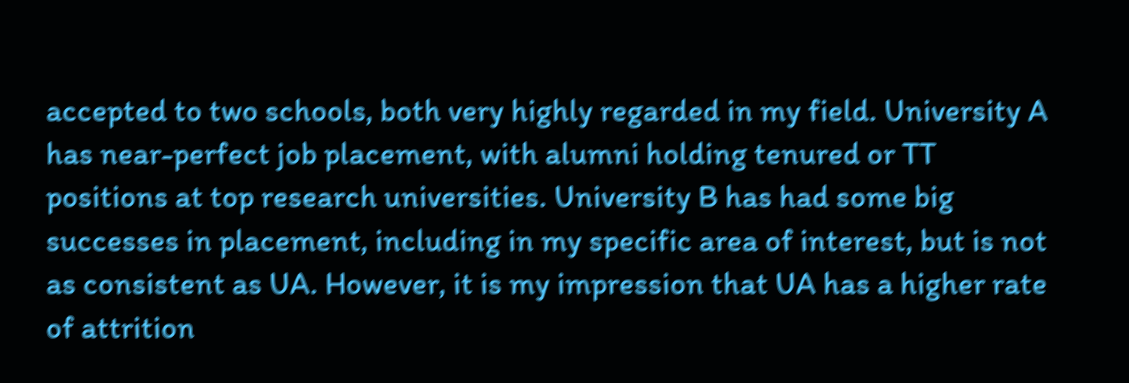accepted to two schools, both very highly regarded in my field. University A has near-perfect job placement, with alumni holding tenured or TT positions at top research universities. University B has had some big successes in placement, including in my specific area of interest, but is not as consistent as UA. However, it is my impression that UA has a higher rate of attrition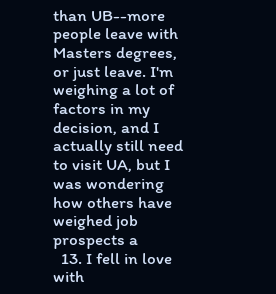than UB--more people leave with Masters degrees, or just leave. I'm weighing a lot of factors in my decision, and I actually still need to visit UA, but I was wondering how others have weighed job prospects a
  13. I fell in love with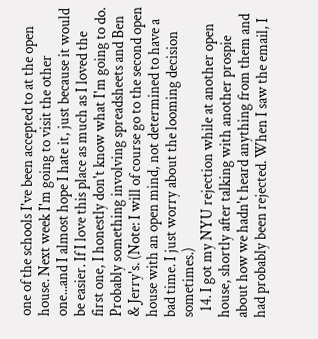one of the schools I've been accepted to at the open house. Next week I'm going to visit the other one...and I almost hope I hate it, just because it would be easier. If I love this place as much as I loved the first one, I honestly don't know what I'm going to do. Probably something involving spreadsheets and Ben & Jerry's. (Note: I will of course go to the second open house with an open mind, not determined to have a bad time. I just worry about the looming decision sometimes.)
  14. I got my NYU rejection while at another open house, shortly after talking with another prospie about how we hadn't heard anything from them and had probably been rejected. When I saw the email, I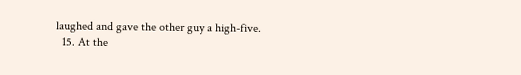laughed and gave the other guy a high-five.
  15. At the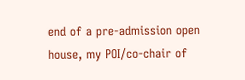end of a pre-admission open house, my POI/co-chair of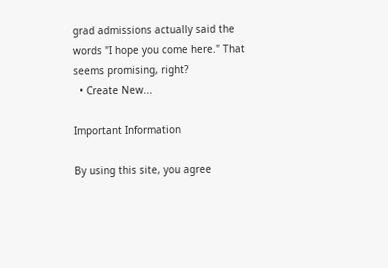grad admissions actually said the words "I hope you come here." That seems promising, right?
  • Create New...

Important Information

By using this site, you agree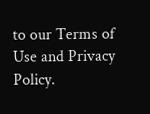to our Terms of Use and Privacy Policy.